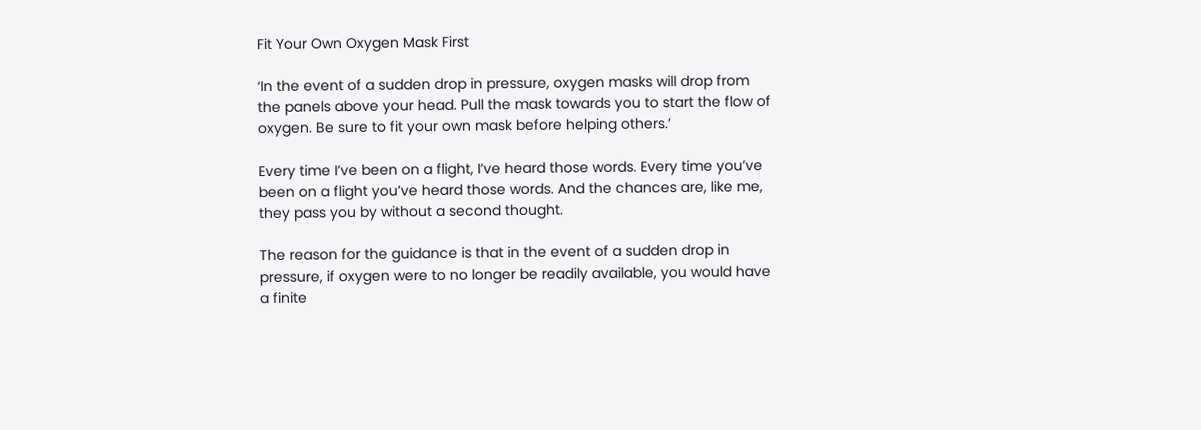Fit Your Own Oxygen Mask First

‘In the event of a sudden drop in pressure, oxygen masks will drop from the panels above your head. Pull the mask towards you to start the flow of oxygen. Be sure to fit your own mask before helping others.’

Every time I’ve been on a flight, I’ve heard those words. Every time you’ve been on a flight you’ve heard those words. And the chances are, like me, they pass you by without a second thought.

The reason for the guidance is that in the event of a sudden drop in pressure, if oxygen were to no longer be readily available, you would have a finite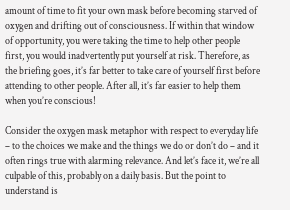amount of time to fit your own mask before becoming starved of oxygen and drifting out of consciousness. If within that window of opportunity, you were taking the time to help other people first, you would inadvertently put yourself at risk. Therefore, as the briefing goes, it’s far better to take care of yourself first before attending to other people. After all, it’s far easier to help them when you’re conscious!

Consider the oxygen mask metaphor with respect to everyday life – to the choices we make and the things we do or don’t do – and it often rings true with alarming relevance. And let’s face it, we’re all culpable of this, probably on a daily basis. But the point to understand is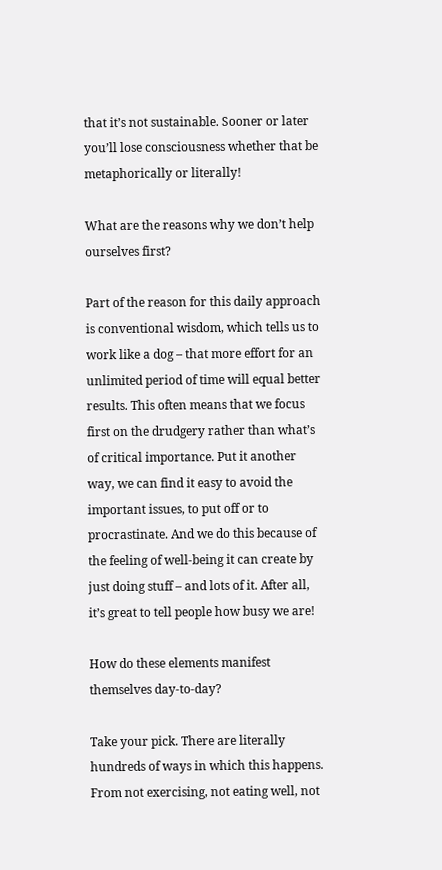that it’s not sustainable. Sooner or later you’ll lose consciousness whether that be metaphorically or literally!

What are the reasons why we don’t help ourselves first?

Part of the reason for this daily approach is conventional wisdom, which tells us to work like a dog – that more effort for an unlimited period of time will equal better results. This often means that we focus first on the drudgery rather than what’s of critical importance. Put it another way, we can find it easy to avoid the important issues, to put off or to procrastinate. And we do this because of the feeling of well-being it can create by just doing stuff – and lots of it. After all, it’s great to tell people how busy we are!

How do these elements manifest themselves day-to-day?

Take your pick. There are literally hundreds of ways in which this happens. From not exercising, not eating well, not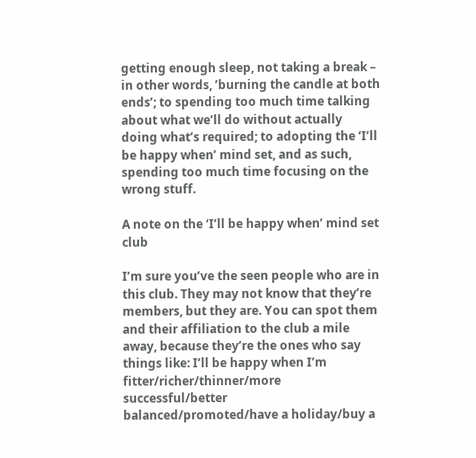getting enough sleep, not taking a break – in other words, ’burning the candle at both ends’; to spending too much time talking about what we’ll do without actually doing what’s required; to adopting the ‘I’ll be happy when’ mind set, and as such, spending too much time focusing on the wrong stuff.

A note on the ‘I’ll be happy when’ mind set club

I’m sure you’ve the seen people who are in this club. They may not know that they’re members, but they are. You can spot them and their affiliation to the club a mile away, because they’re the ones who say things like: I’ll be happy when I’m fitter/richer/thinner/more successful/better balanced/promoted/have a holiday/buy a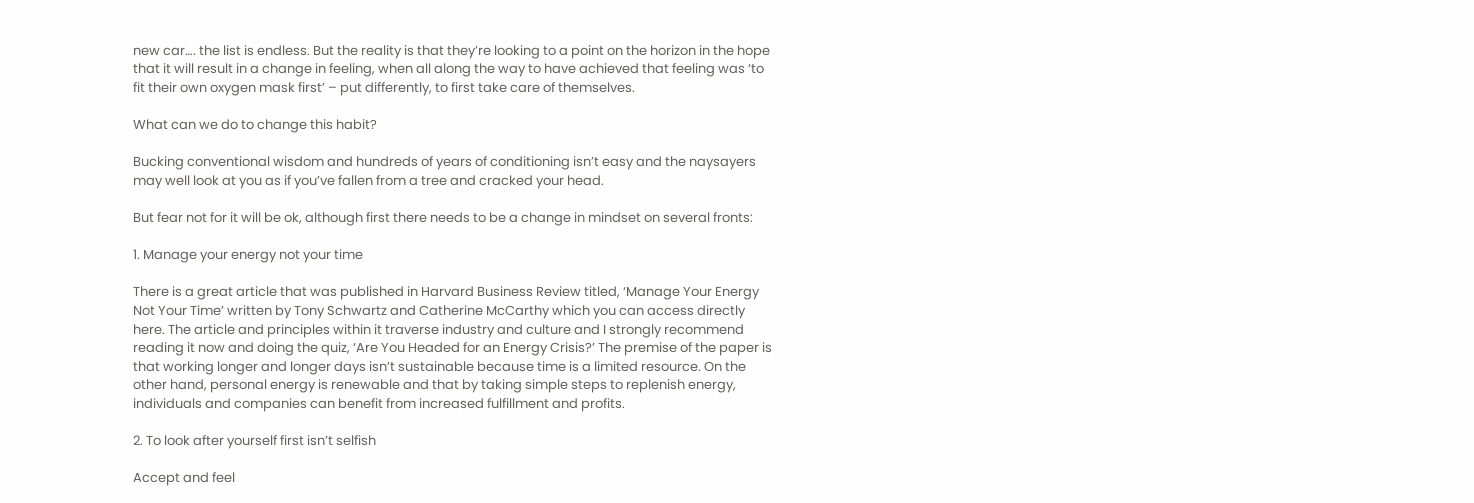new car…. the list is endless. But the reality is that they’re looking to a point on the horizon in the hope that it will result in a change in feeling, when all along the way to have achieved that feeling was ‘to fit their own oxygen mask first’ – put differently, to first take care of themselves.

What can we do to change this habit?

Bucking conventional wisdom and hundreds of years of conditioning isn’t easy and the naysayers may well look at you as if you’ve fallen from a tree and cracked your head.

But fear not for it will be ok, although first there needs to be a change in mindset on several fronts:

1. Manage your energy not your time

There is a great article that was published in Harvard Business Review titled, ‘Manage Your Energy Not Your Time’ written by Tony Schwartz and Catherine McCarthy which you can access directly here. The article and principles within it traverse industry and culture and I strongly recommend reading it now and doing the quiz, ‘Are You Headed for an Energy Crisis?’ The premise of the paper is that working longer and longer days isn’t sustainable because time is a limited resource. On the other hand, personal energy is renewable and that by taking simple steps to replenish energy, individuals and companies can benefit from increased fulfillment and profits.

2. To look after yourself first isn’t selfish

Accept and feel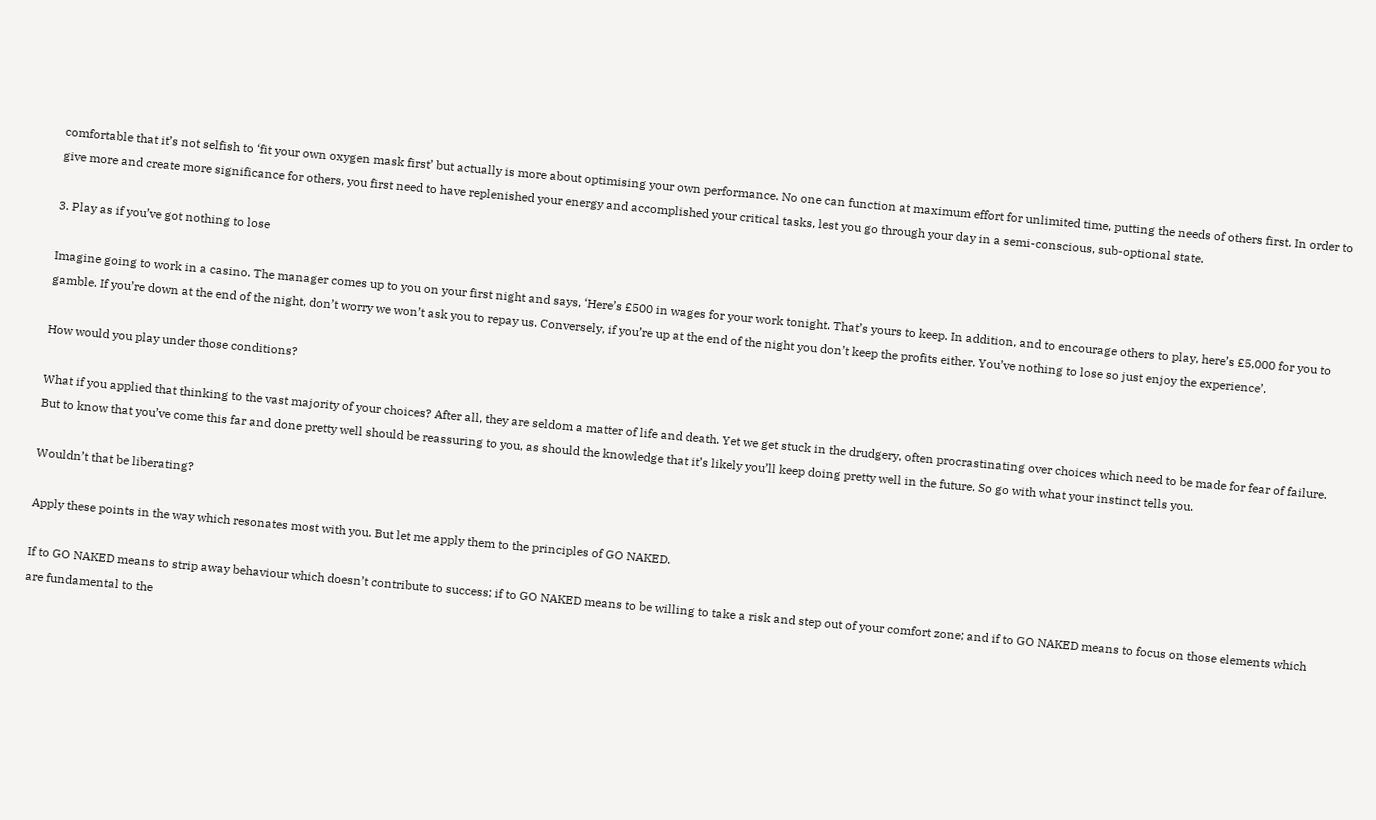comfortable that it’s not selfish to ‘fit your own oxygen mask first’ but actually is more about optimising your own performance. No one can function at maximum effort for unlimited time, putting the needs of others first. In order to give more and create more significance for others, you first need to have replenished your energy and accomplished your critical tasks, lest you go through your day in a semi-conscious, sub-optional state.

3. Play as if you’ve got nothing to lose

Imagine going to work in a casino. The manager comes up to you on your first night and says, ‘Here’s £500 in wages for your work tonight. That’s yours to keep. In addition, and to encourage others to play, here’s £5,000 for you to gamble. If you’re down at the end of the night, don’t worry we won’t ask you to repay us. Conversely, if you’re up at the end of the night you don’t keep the profits either. You’ve nothing to lose so just enjoy the experience’.

How would you play under those conditions?

What if you applied that thinking to the vast majority of your choices? After all, they are seldom a matter of life and death. Yet we get stuck in the drudgery, often procrastinating over choices which need to be made for fear of failure. But to know that you’ve come this far and done pretty well should be reassuring to you, as should the knowledge that it’s likely you’ll keep doing pretty well in the future. So go with what your instinct tells you.

Wouldn’t that be liberating?

Apply these points in the way which resonates most with you. But let me apply them to the principles of GO NAKED.

If to GO NAKED means to strip away behaviour which doesn’t contribute to success; if to GO NAKED means to be willing to take a risk and step out of your comfort zone; and if to GO NAKED means to focus on those elements which are fundamental to the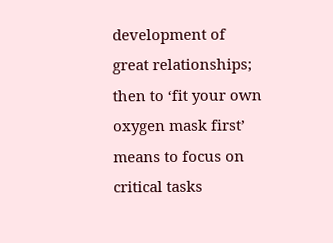development of great relationships; then to ‘fit your own oxygen mask first’ means to focus on critical tasks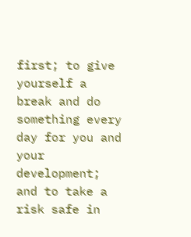first; to give yourself a break and do something every day for you and your development; and to take a risk safe in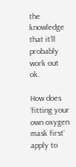the knowledge that it’ll probably work out ok.

How does ‘fitting your own oxygen mask first’ apply to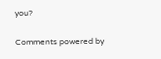you?

Comments powered by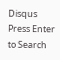Disqus
Press Enter to Search